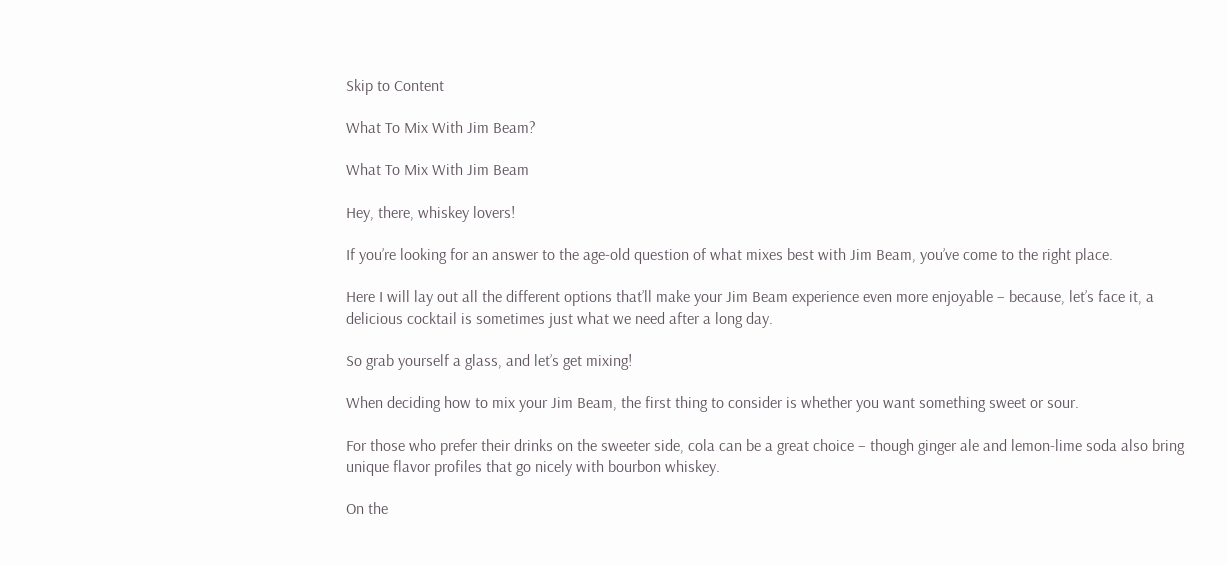Skip to Content

What To Mix With Jim Beam?

What To Mix With Jim Beam

Hey, there, whiskey lovers!

If you’re looking for an answer to the age-old question of what mixes best with Jim Beam, you’ve come to the right place.

Here I will lay out all the different options that’ll make your Jim Beam experience even more enjoyable – because, let’s face it, a delicious cocktail is sometimes just what we need after a long day.

So grab yourself a glass, and let’s get mixing!

When deciding how to mix your Jim Beam, the first thing to consider is whether you want something sweet or sour.

For those who prefer their drinks on the sweeter side, cola can be a great choice – though ginger ale and lemon-lime soda also bring unique flavor profiles that go nicely with bourbon whiskey.

On the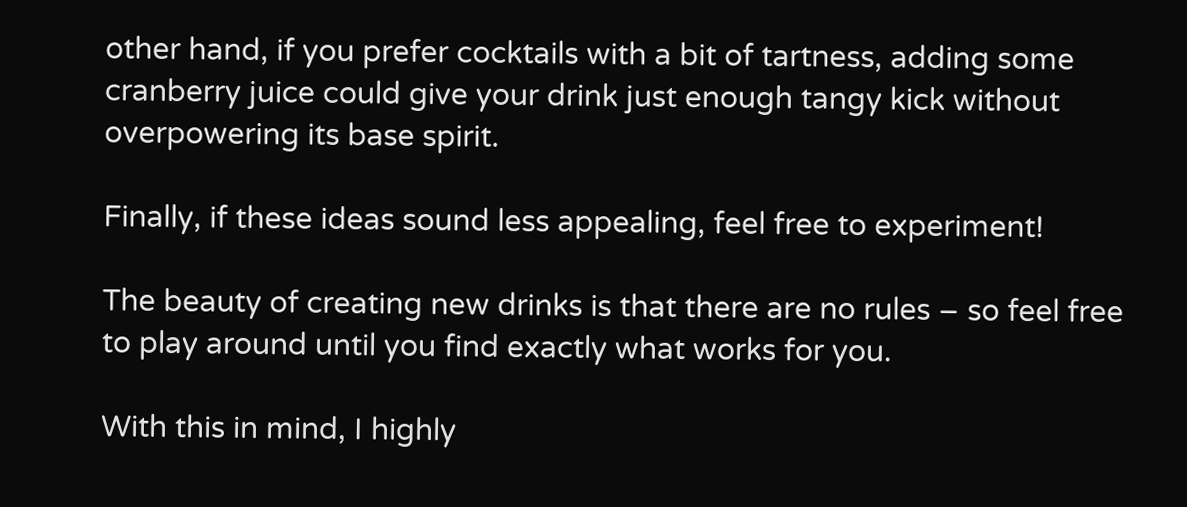other hand, if you prefer cocktails with a bit of tartness, adding some cranberry juice could give your drink just enough tangy kick without overpowering its base spirit.

Finally, if these ideas sound less appealing, feel free to experiment!

The beauty of creating new drinks is that there are no rules – so feel free to play around until you find exactly what works for you.

With this in mind, I highly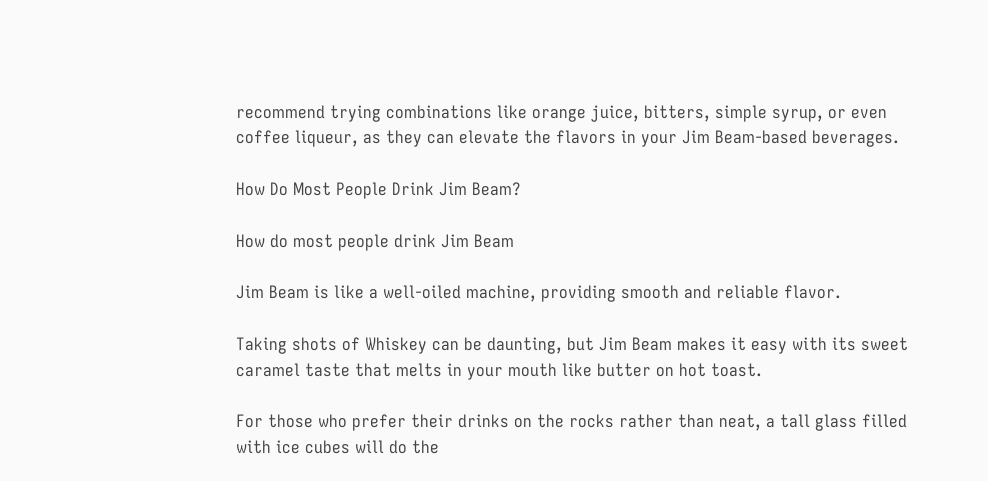recommend trying combinations like orange juice, bitters, simple syrup, or even coffee liqueur, as they can elevate the flavors in your Jim Beam-based beverages.

How Do Most People Drink Jim Beam?

How do most people drink Jim Beam

Jim Beam is like a well-oiled machine, providing smooth and reliable flavor.

Taking shots of Whiskey can be daunting, but Jim Beam makes it easy with its sweet caramel taste that melts in your mouth like butter on hot toast.

For those who prefer their drinks on the rocks rather than neat, a tall glass filled with ice cubes will do the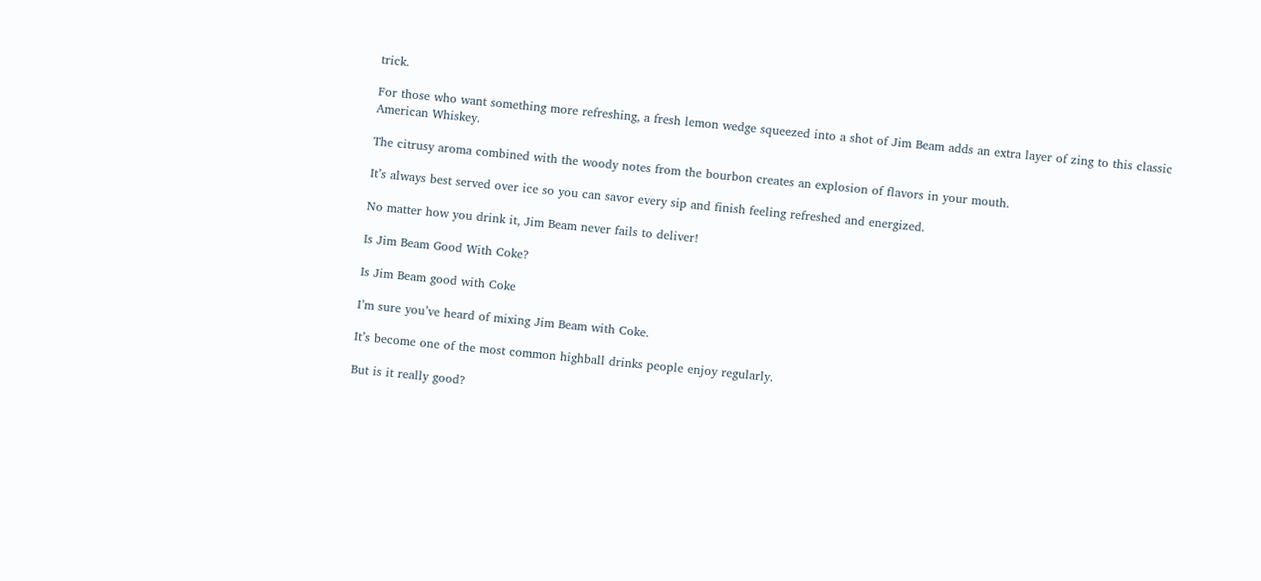trick.

For those who want something more refreshing, a fresh lemon wedge squeezed into a shot of Jim Beam adds an extra layer of zing to this classic American Whiskey.

The citrusy aroma combined with the woody notes from the bourbon creates an explosion of flavors in your mouth.

It’s always best served over ice so you can savor every sip and finish feeling refreshed and energized.

No matter how you drink it, Jim Beam never fails to deliver!

Is Jim Beam Good With Coke?

Is Jim Beam good with Coke

I’m sure you’ve heard of mixing Jim Beam with Coke.

It’s become one of the most common highball drinks people enjoy regularly.

But is it really good?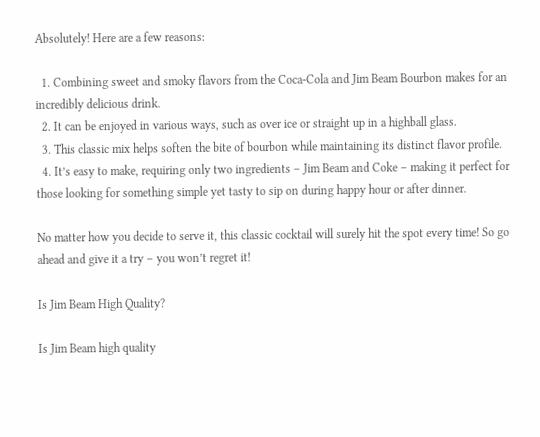Absolutely! Here are a few reasons:

  1. Combining sweet and smoky flavors from the Coca-Cola and Jim Beam Bourbon makes for an incredibly delicious drink.
  2. It can be enjoyed in various ways, such as over ice or straight up in a highball glass.
  3. This classic mix helps soften the bite of bourbon while maintaining its distinct flavor profile.
  4. It’s easy to make, requiring only two ingredients – Jim Beam and Coke – making it perfect for those looking for something simple yet tasty to sip on during happy hour or after dinner.

No matter how you decide to serve it, this classic cocktail will surely hit the spot every time! So go ahead and give it a try – you won’t regret it!

Is Jim Beam High Quality?

Is Jim Beam high quality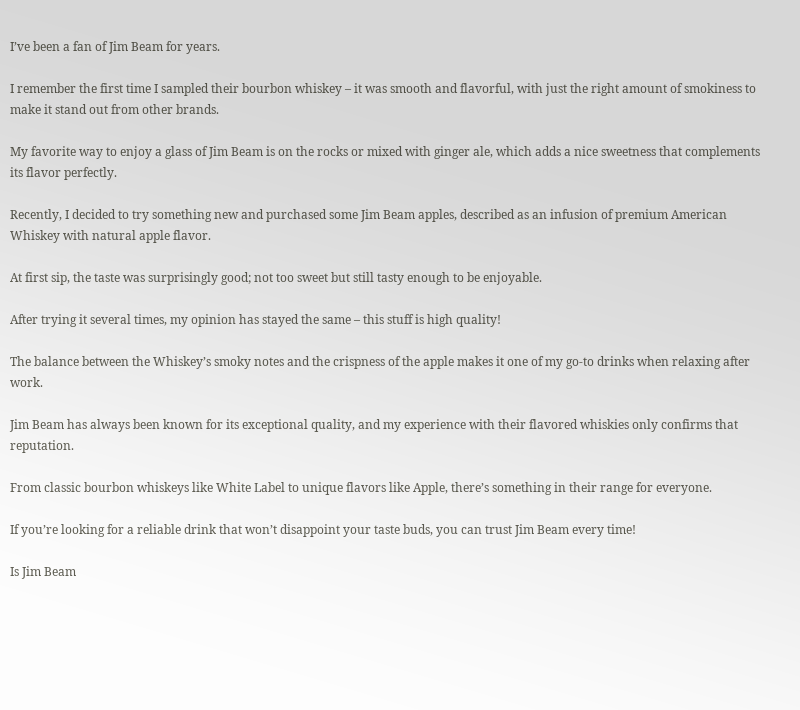I’ve been a fan of Jim Beam for years.

I remember the first time I sampled their bourbon whiskey – it was smooth and flavorful, with just the right amount of smokiness to make it stand out from other brands.

My favorite way to enjoy a glass of Jim Beam is on the rocks or mixed with ginger ale, which adds a nice sweetness that complements its flavor perfectly.

Recently, I decided to try something new and purchased some Jim Beam apples, described as an infusion of premium American Whiskey with natural apple flavor.

At first sip, the taste was surprisingly good; not too sweet but still tasty enough to be enjoyable.

After trying it several times, my opinion has stayed the same – this stuff is high quality!

The balance between the Whiskey’s smoky notes and the crispness of the apple makes it one of my go-to drinks when relaxing after work.

Jim Beam has always been known for its exceptional quality, and my experience with their flavored whiskies only confirms that reputation.

From classic bourbon whiskeys like White Label to unique flavors like Apple, there’s something in their range for everyone.

If you’re looking for a reliable drink that won’t disappoint your taste buds, you can trust Jim Beam every time!

Is Jim Beam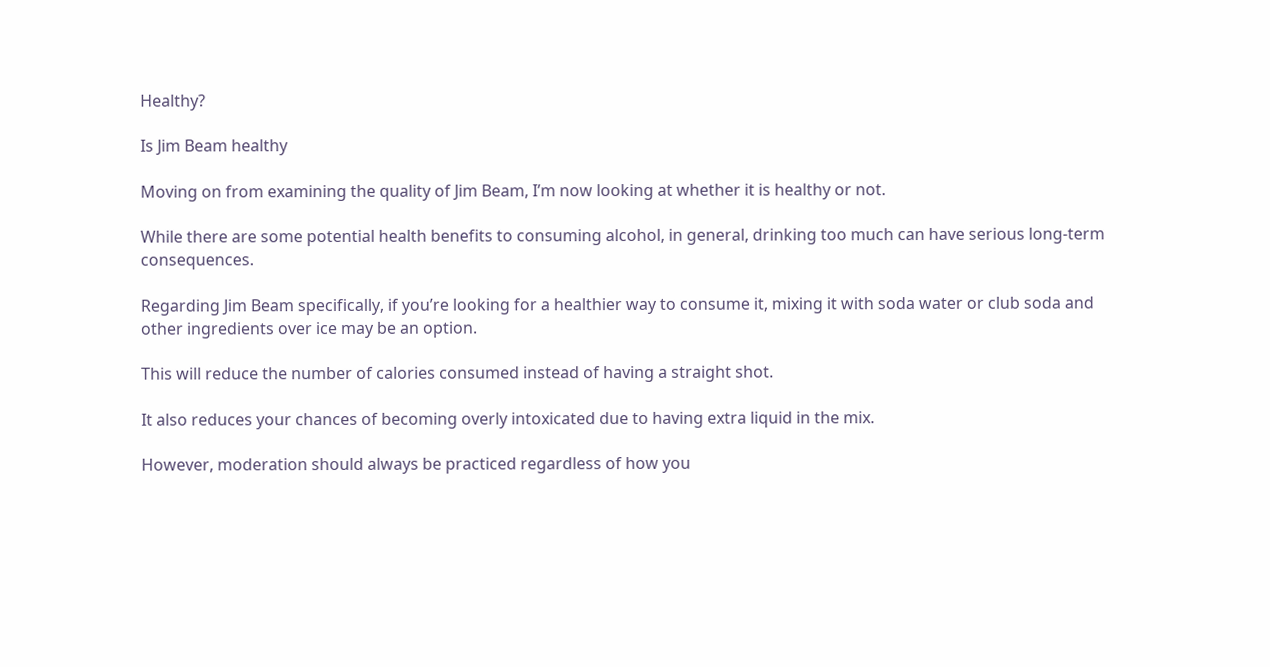Healthy?

Is Jim Beam healthy

Moving on from examining the quality of Jim Beam, I’m now looking at whether it is healthy or not.

While there are some potential health benefits to consuming alcohol, in general, drinking too much can have serious long-term consequences.

Regarding Jim Beam specifically, if you’re looking for a healthier way to consume it, mixing it with soda water or club soda and other ingredients over ice may be an option.

This will reduce the number of calories consumed instead of having a straight shot.

It also reduces your chances of becoming overly intoxicated due to having extra liquid in the mix.

However, moderation should always be practiced regardless of how you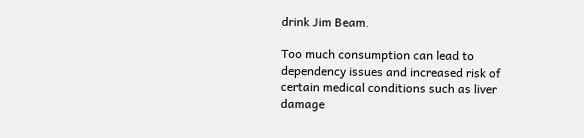drink Jim Beam.

Too much consumption can lead to dependency issues and increased risk of certain medical conditions such as liver damage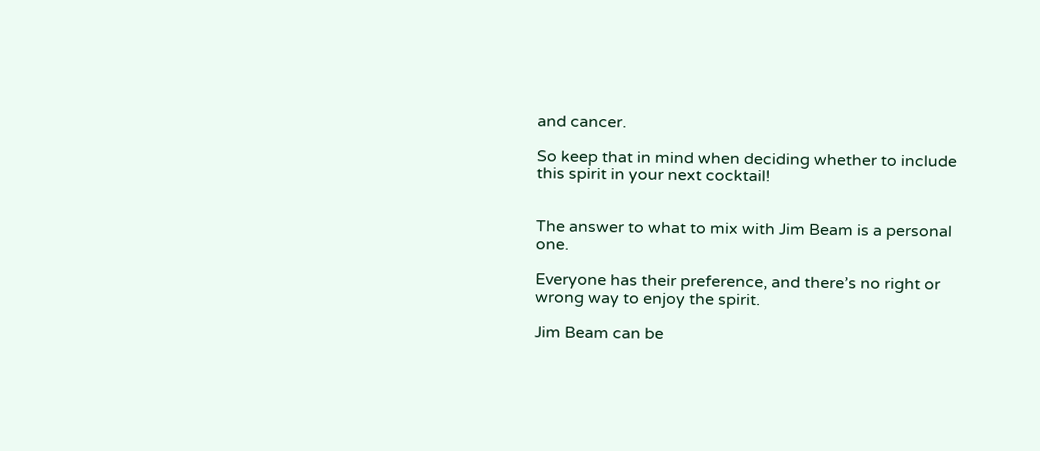and cancer.

So keep that in mind when deciding whether to include this spirit in your next cocktail!


The answer to what to mix with Jim Beam is a personal one.

Everyone has their preference, and there’s no right or wrong way to enjoy the spirit.

Jim Beam can be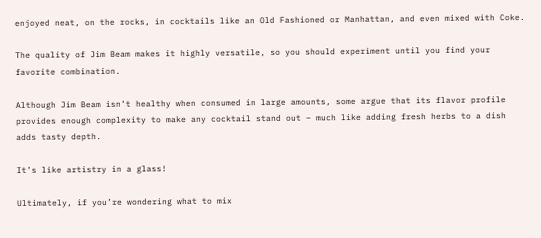enjoyed neat, on the rocks, in cocktails like an Old Fashioned or Manhattan, and even mixed with Coke.

The quality of Jim Beam makes it highly versatile, so you should experiment until you find your favorite combination.

Although Jim Beam isn’t healthy when consumed in large amounts, some argue that its flavor profile provides enough complexity to make any cocktail stand out – much like adding fresh herbs to a dish adds tasty depth.

It’s like artistry in a glass!

Ultimately, if you’re wondering what to mix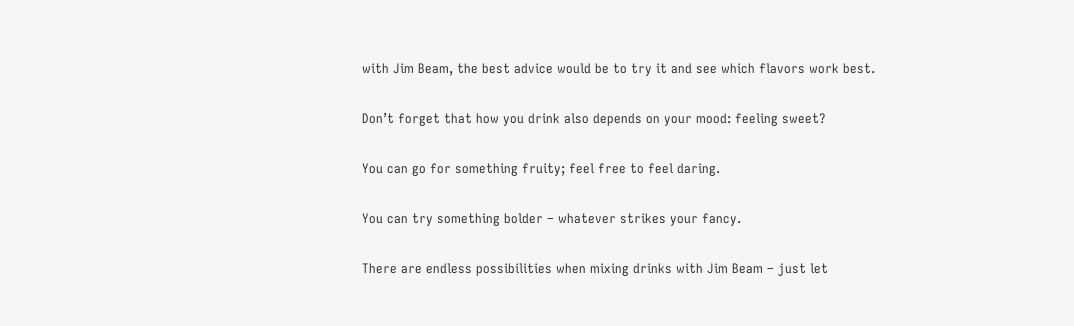with Jim Beam, the best advice would be to try it and see which flavors work best.

Don’t forget that how you drink also depends on your mood: feeling sweet?

You can go for something fruity; feel free to feel daring.

You can try something bolder – whatever strikes your fancy.

There are endless possibilities when mixing drinks with Jim Beam – just let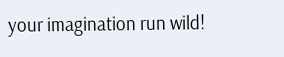your imagination run wild!